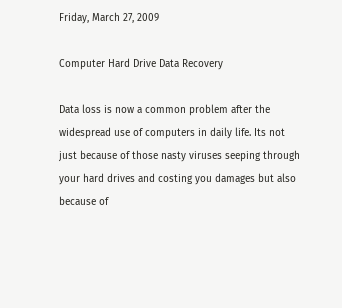Friday, March 27, 2009

Computer Hard Drive Data Recovery

Data loss is now a common problem after the widespread use of computers in daily life. Its not just because of those nasty viruses seeping through your hard drives and costing you damages but also because of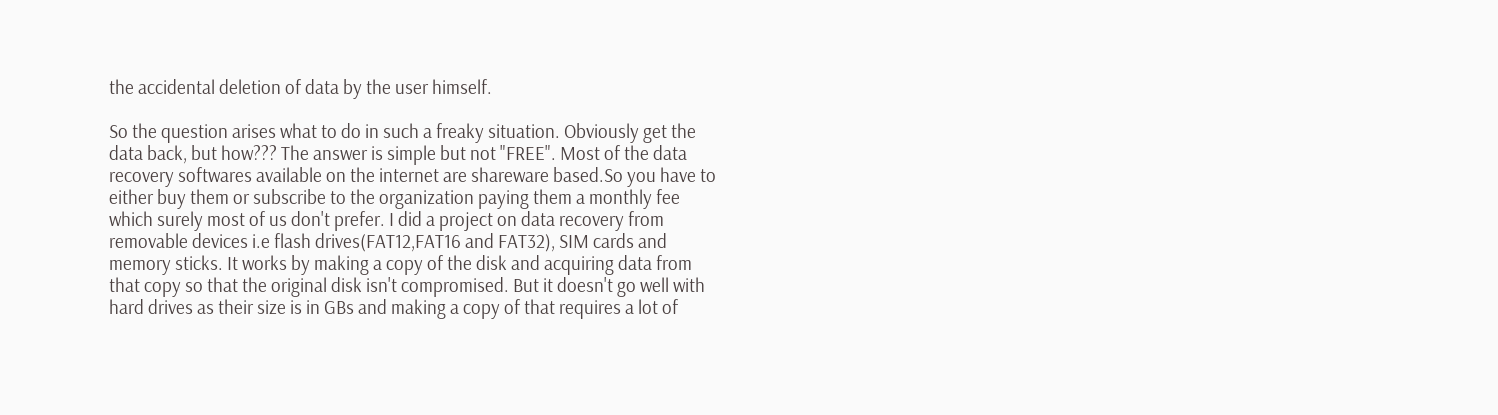the accidental deletion of data by the user himself.

So the question arises what to do in such a freaky situation. Obviously get the data back, but how??? The answer is simple but not "FREE". Most of the data recovery softwares available on the internet are shareware based.So you have to either buy them or subscribe to the organization paying them a monthly fee which surely most of us don't prefer. I did a project on data recovery from removable devices i.e flash drives(FAT12,FAT16 and FAT32), SIM cards and memory sticks. It works by making a copy of the disk and acquiring data from that copy so that the original disk isn't compromised. But it doesn't go well with hard drives as their size is in GBs and making a copy of that requires a lot of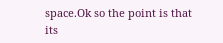space.Ok so the point is that its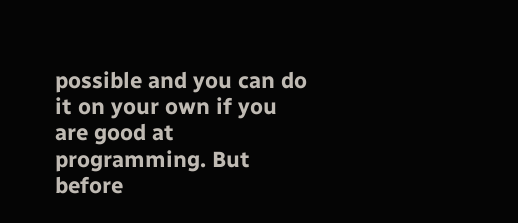possible and you can do it on your own if you are good at programming. But before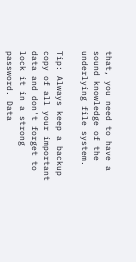that, you need to have a sound knowledge of the underlying file system.

Tip: Always keep a backup copy of all your important data and don't forget to lock it in a strong password. Data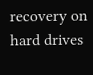recovery on hard drives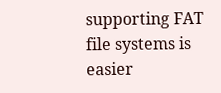supporting FAT file systems is easier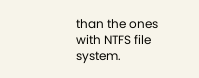than the ones with NTFS file system.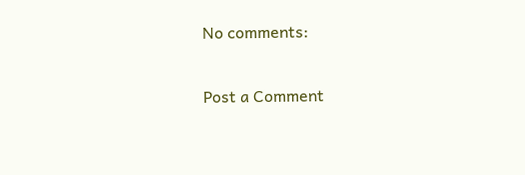No comments:

Post a Comment